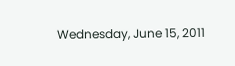Wednesday, June 15, 2011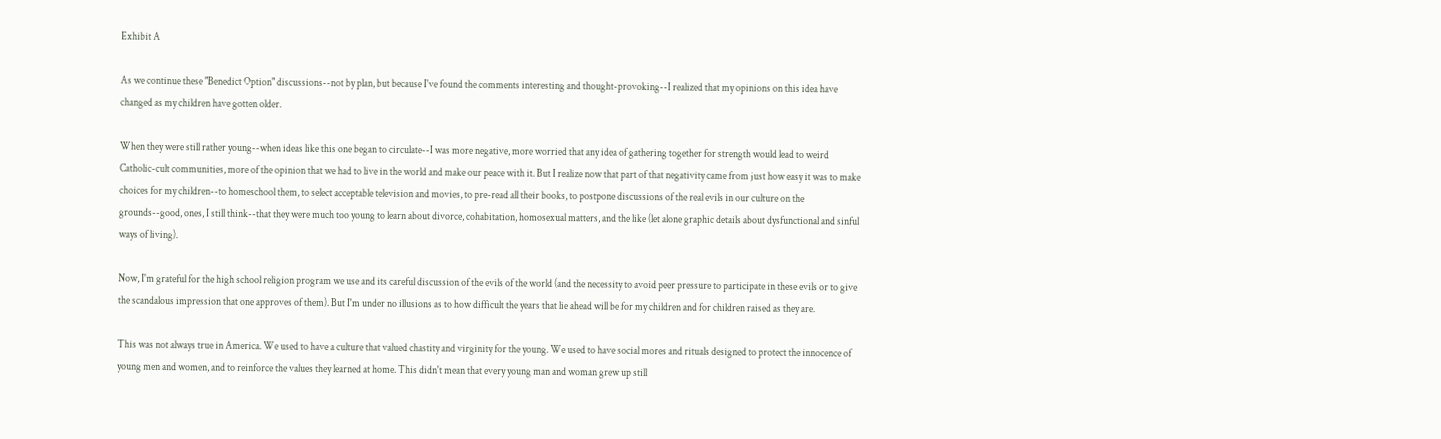Exhibit A

As we continue these "Benedict Option" discussions--not by plan, but because I've found the comments interesting and thought-provoking--I realized that my opinions on this idea have changed as my children have gotten older.

When they were still rather young--when ideas like this one began to circulate--I was more negative, more worried that any idea of gathering together for strength would lead to weird Catholic-cult communities, more of the opinion that we had to live in the world and make our peace with it. But I realize now that part of that negativity came from just how easy it was to make choices for my children--to homeschool them, to select acceptable television and movies, to pre-read all their books, to postpone discussions of the real evils in our culture on the grounds--good, ones, I still think--that they were much too young to learn about divorce, cohabitation, homosexual matters, and the like (let alone graphic details about dysfunctional and sinful ways of living).

Now, I'm grateful for the high school religion program we use and its careful discussion of the evils of the world (and the necessity to avoid peer pressure to participate in these evils or to give the scandalous impression that one approves of them). But I'm under no illusions as to how difficult the years that lie ahead will be for my children and for children raised as they are.

This was not always true in America. We used to have a culture that valued chastity and virginity for the young. We used to have social mores and rituals designed to protect the innocence of young men and women, and to reinforce the values they learned at home. This didn't mean that every young man and woman grew up still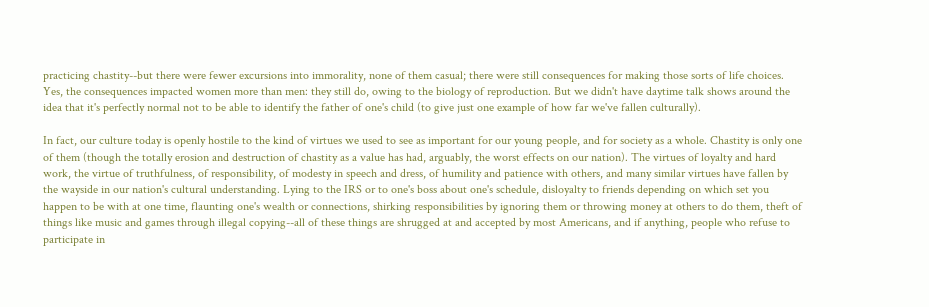practicing chastity--but there were fewer excursions into immorality, none of them casual; there were still consequences for making those sorts of life choices. Yes, the consequences impacted women more than men: they still do, owing to the biology of reproduction. But we didn't have daytime talk shows around the idea that it's perfectly normal not to be able to identify the father of one's child (to give just one example of how far we've fallen culturally).

In fact, our culture today is openly hostile to the kind of virtues we used to see as important for our young people, and for society as a whole. Chastity is only one of them (though the totally erosion and destruction of chastity as a value has had, arguably, the worst effects on our nation). The virtues of loyalty and hard work, the virtue of truthfulness, of responsibility, of modesty in speech and dress, of humility and patience with others, and many similar virtues have fallen by the wayside in our nation's cultural understanding. Lying to the IRS or to one's boss about one's schedule, disloyalty to friends depending on which set you happen to be with at one time, flaunting one's wealth or connections, shirking responsibilities by ignoring them or throwing money at others to do them, theft of things like music and games through illegal copying--all of these things are shrugged at and accepted by most Americans, and if anything, people who refuse to participate in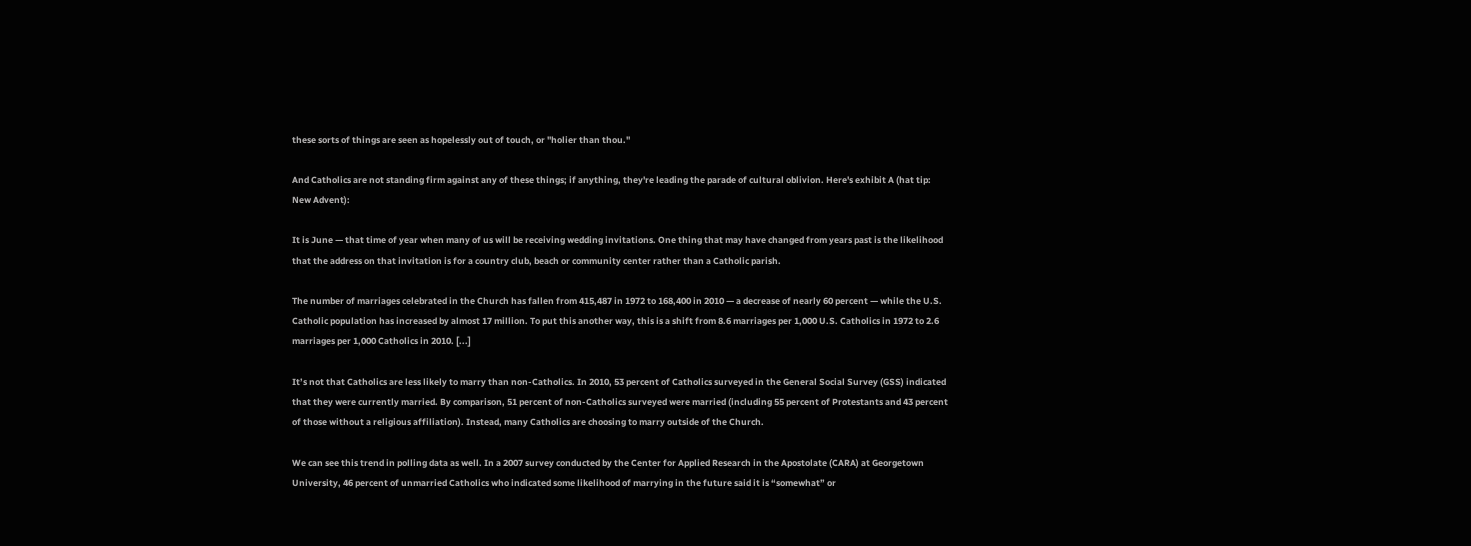these sorts of things are seen as hopelessly out of touch, or "holier than thou."

And Catholics are not standing firm against any of these things; if anything, they're leading the parade of cultural oblivion. Here's exhibit A (hat tip: New Advent):

It is June — that time of year when many of us will be receiving wedding invitations. One thing that may have changed from years past is the likelihood that the address on that invitation is for a country club, beach or community center rather than a Catholic parish.

The number of marriages celebrated in the Church has fallen from 415,487 in 1972 to 168,400 in 2010 — a decrease of nearly 60 percent — while the U.S. Catholic population has increased by almost 17 million. To put this another way, this is a shift from 8.6 marriages per 1,000 U.S. Catholics in 1972 to 2.6 marriages per 1,000 Catholics in 2010. [...]

It’s not that Catholics are less likely to marry than non-Catholics. In 2010, 53 percent of Catholics surveyed in the General Social Survey (GSS) indicated that they were currently married. By comparison, 51 percent of non-Catholics surveyed were married (including 55 percent of Protestants and 43 percent of those without a religious affiliation). Instead, many Catholics are choosing to marry outside of the Church.

We can see this trend in polling data as well. In a 2007 survey conducted by the Center for Applied Research in the Apostolate (CARA) at Georgetown University, 46 percent of unmarried Catholics who indicated some likelihood of marrying in the future said it is “somewhat” or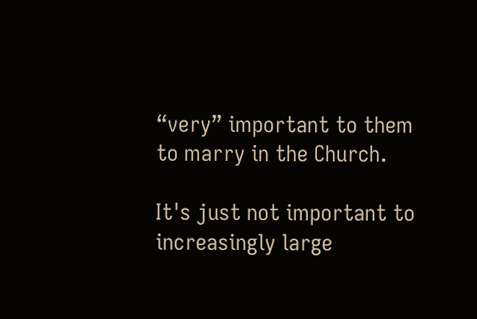“very” important to them to marry in the Church.

It's just not important to increasingly large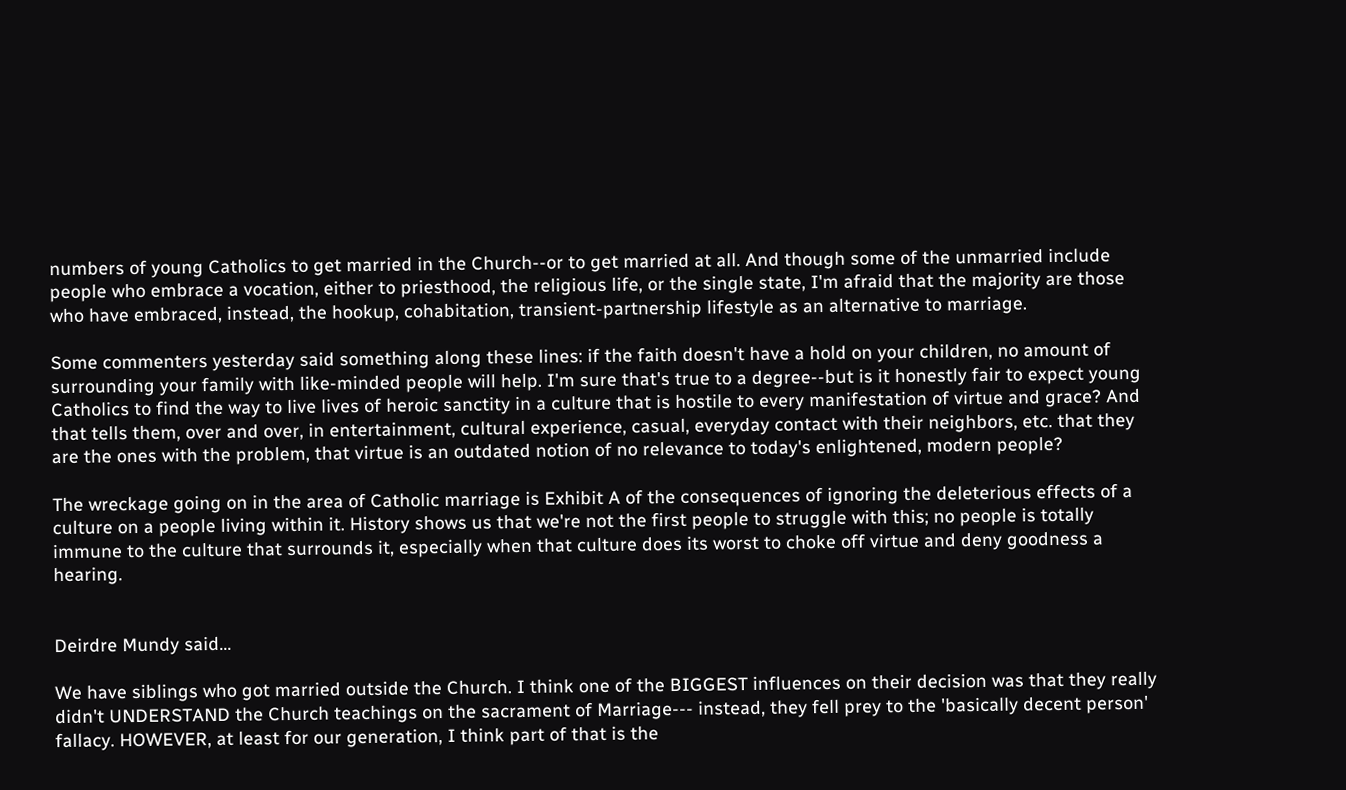numbers of young Catholics to get married in the Church--or to get married at all. And though some of the unmarried include people who embrace a vocation, either to priesthood, the religious life, or the single state, I'm afraid that the majority are those who have embraced, instead, the hookup, cohabitation, transient-partnership lifestyle as an alternative to marriage.

Some commenters yesterday said something along these lines: if the faith doesn't have a hold on your children, no amount of surrounding your family with like-minded people will help. I'm sure that's true to a degree--but is it honestly fair to expect young Catholics to find the way to live lives of heroic sanctity in a culture that is hostile to every manifestation of virtue and grace? And that tells them, over and over, in entertainment, cultural experience, casual, everyday contact with their neighbors, etc. that they are the ones with the problem, that virtue is an outdated notion of no relevance to today's enlightened, modern people?

The wreckage going on in the area of Catholic marriage is Exhibit A of the consequences of ignoring the deleterious effects of a culture on a people living within it. History shows us that we're not the first people to struggle with this; no people is totally immune to the culture that surrounds it, especially when that culture does its worst to choke off virtue and deny goodness a hearing.


Deirdre Mundy said...

We have siblings who got married outside the Church. I think one of the BIGGEST influences on their decision was that they really didn't UNDERSTAND the Church teachings on the sacrament of Marriage--- instead, they fell prey to the 'basically decent person' fallacy. HOWEVER, at least for our generation, I think part of that is the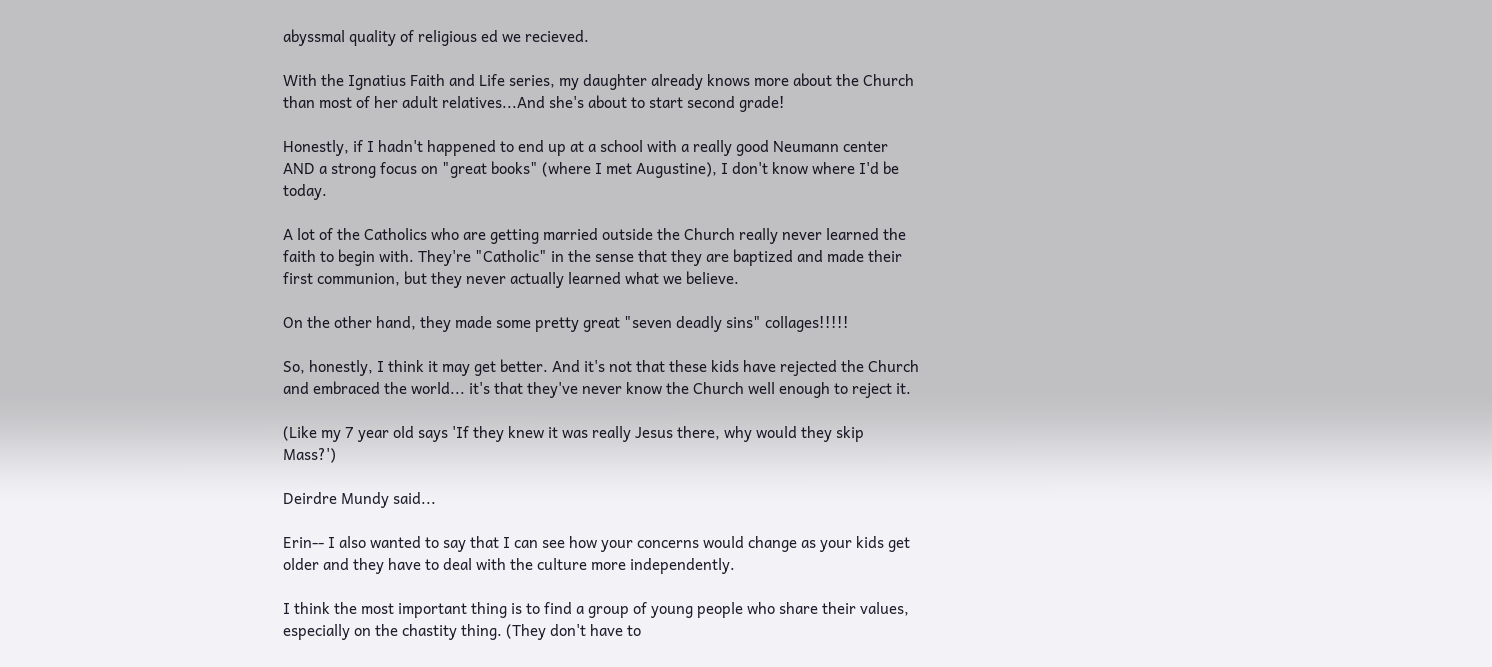abyssmal quality of religious ed we recieved.

With the Ignatius Faith and Life series, my daughter already knows more about the Church than most of her adult relatives...And she's about to start second grade!

Honestly, if I hadn't happened to end up at a school with a really good Neumann center AND a strong focus on "great books" (where I met Augustine), I don't know where I'd be today.

A lot of the Catholics who are getting married outside the Church really never learned the faith to begin with. They're "Catholic" in the sense that they are baptized and made their first communion, but they never actually learned what we believe.

On the other hand, they made some pretty great "seven deadly sins" collages!!!!!

So, honestly, I think it may get better. And it's not that these kids have rejected the Church and embraced the world... it's that they've never know the Church well enough to reject it.

(Like my 7 year old says 'If they knew it was really Jesus there, why would they skip Mass?')

Deirdre Mundy said...

Erin-- I also wanted to say that I can see how your concerns would change as your kids get older and they have to deal with the culture more independently.

I think the most important thing is to find a group of young people who share their values, especially on the chastity thing. (They don't have to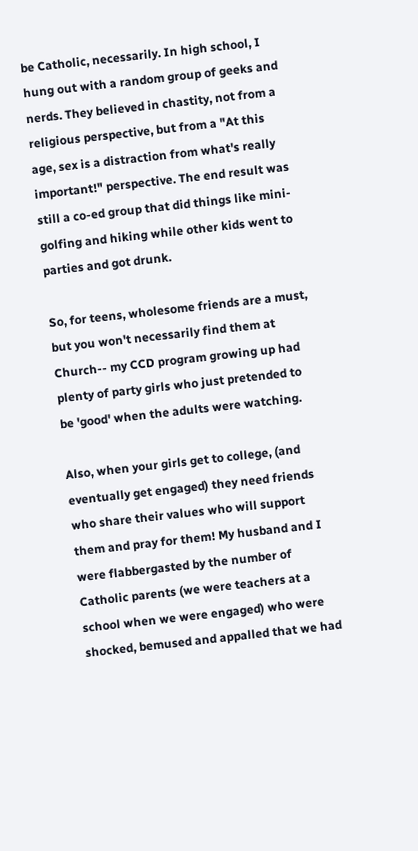be Catholic, necessarily. In high school, I hung out with a random group of geeks and nerds. They believed in chastity, not from a religious perspective, but from a "At this age, sex is a distraction from what's really important!" perspective. The end result was still a co-ed group that did things like mini-golfing and hiking while other kids went to parties and got drunk.

So, for teens, wholesome friends are a must, but you won't necessarily find them at Church-- my CCD program growing up had plenty of party girls who just pretended to be 'good' when the adults were watching.

Also, when your girls get to college, (and eventually get engaged) they need friends who share their values who will support them and pray for them! My husband and I were flabbergasted by the number of Catholic parents (we were teachers at a school when we were engaged) who were shocked, bemused and appalled that we had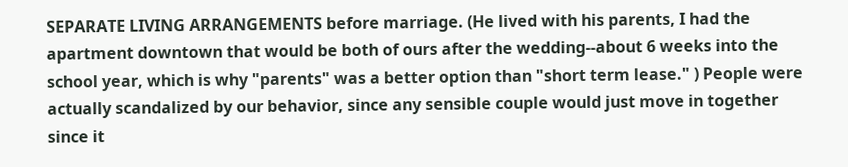SEPARATE LIVING ARRANGEMENTS before marriage. (He lived with his parents, I had the apartment downtown that would be both of ours after the wedding--about 6 weeks into the school year, which is why "parents" was a better option than "short term lease." ) People were actually scandalized by our behavior, since any sensible couple would just move in together since it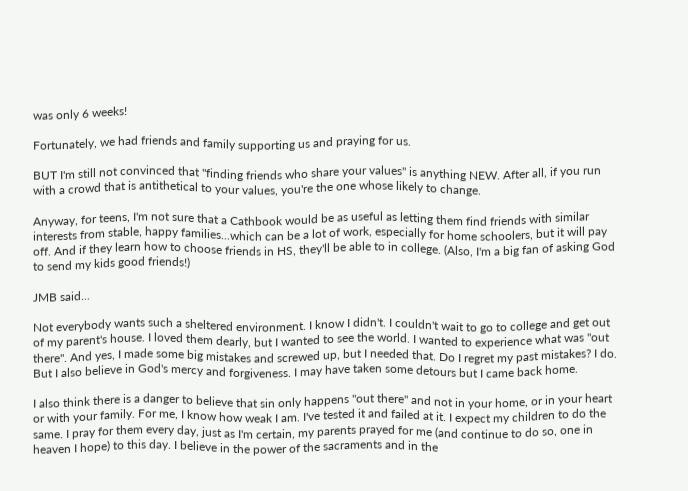was only 6 weeks!

Fortunately, we had friends and family supporting us and praying for us.

BUT I'm still not convinced that "finding friends who share your values" is anything NEW. After all, if you run with a crowd that is antithetical to your values, you're the one whose likely to change.

Anyway, for teens, I'm not sure that a Cathbook would be as useful as letting them find friends with similar interests from stable, happy families...which can be a lot of work, especially for home schoolers, but it will pay off. And if they learn how to choose friends in HS, they'll be able to in college. (Also, I'm a big fan of asking God to send my kids good friends!)

JMB said...

Not everybody wants such a sheltered environment. I know I didn't. I couldn't wait to go to college and get out of my parent's house. I loved them dearly, but I wanted to see the world. I wanted to experience what was "out there". And yes, I made some big mistakes and screwed up, but I needed that. Do I regret my past mistakes? I do. But I also believe in God's mercy and forgiveness. I may have taken some detours but I came back home.

I also think there is a danger to believe that sin only happens "out there" and not in your home, or in your heart or with your family. For me, I know how weak I am. I've tested it and failed at it. I expect my children to do the same. I pray for them every day, just as I'm certain, my parents prayed for me (and continue to do so, one in heaven I hope) to this day. I believe in the power of the sacraments and in the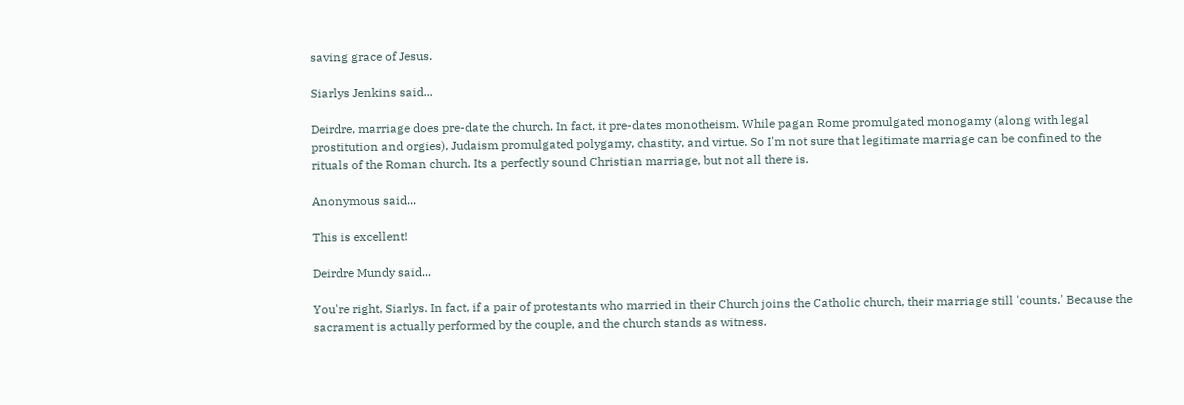saving grace of Jesus.

Siarlys Jenkins said...

Deirdre, marriage does pre-date the church. In fact, it pre-dates monotheism. While pagan Rome promulgated monogamy (along with legal prostitution and orgies), Judaism promulgated polygamy, chastity, and virtue. So I'm not sure that legitimate marriage can be confined to the rituals of the Roman church. Its a perfectly sound Christian marriage, but not all there is.

Anonymous said...

This is excellent!

Deirdre Mundy said...

You're right, Siarlys. In fact, if a pair of protestants who married in their Church joins the Catholic church, their marriage still 'counts.' Because the sacrament is actually performed by the couple, and the church stands as witness.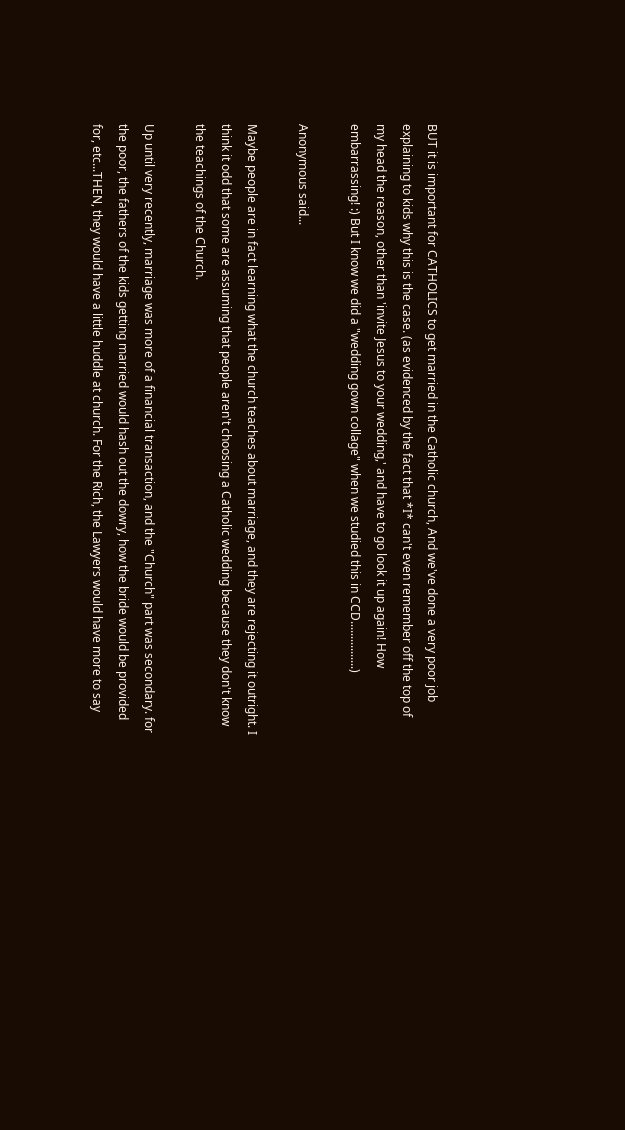BUT it is important for CATHOLICS to get married in the Catholic church, And we've done a very poor job explaining to kids why this is the case. (as evidenced by the fact that *I* can't even remember off the top of my head the reason, other than 'invite Jesus to your wedding,' and have to go look it up again! How embarrassing! :) But I know we did a "wedding gown collage" when we studied this in CCD................)

Anonymous said...

Maybe people are in fact learning what the church teaches about marriage, and they are rejecting it outright. I think it odd that some are assuming that people aren't choosing a Catholic wedding because they don't know the teachings of the Church.

Up until very recently, marriage was more of a financial transaction, and the "Church" part was secondary. for the poor, the fathers of the kids getting married would hash out the dowry, how the bride would be provided for, etc...THEN, they would have a little huddle at church. For the Rich, the Lawyers would have more to say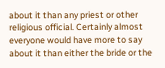about it than any priest or other religious official. Certainly almost everyone would have more to say about it than either the bride or the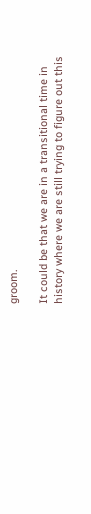groom.

It could be that we are in a transitional time in history where we are still trying to figure out this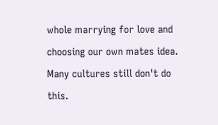whole marrying for love and choosing our own mates idea. Many cultures still don't do this.